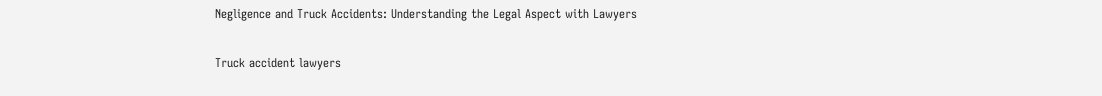Negligence and Truck Accidents: Understanding the Legal Aspect with Lawyers

Truck accident lawyers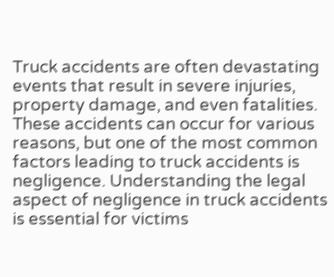Truck accidents are often devastating events that result in severe injuries, property damage, and even fatalities. These accidents can occur for various reasons, but one of the most common factors leading to truck accidents is negligence. Understanding the legal aspect of negligence in truck accidents is essential for victims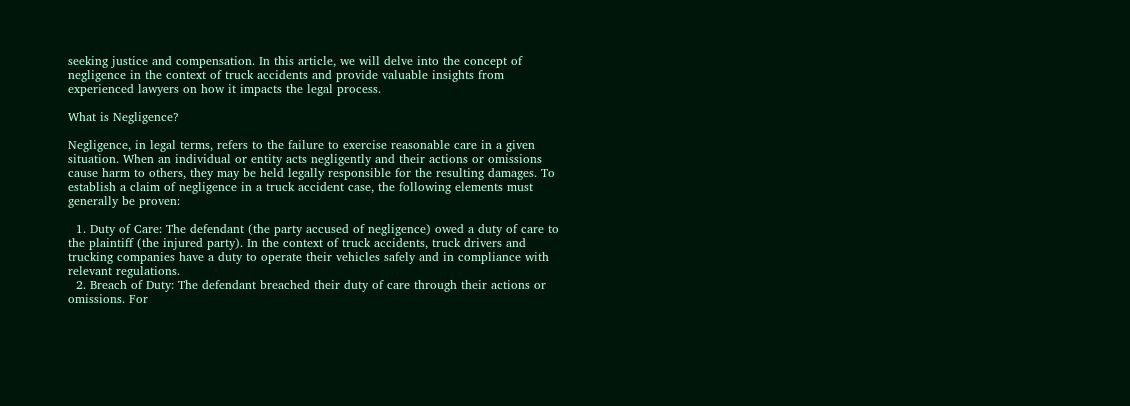seeking justice and compensation. In this article, we will delve into the concept of negligence in the context of truck accidents and provide valuable insights from experienced lawyers on how it impacts the legal process.

What is Negligence?

Negligence, in legal terms, refers to the failure to exercise reasonable care in a given situation. When an individual or entity acts negligently and their actions or omissions cause harm to others, they may be held legally responsible for the resulting damages. To establish a claim of negligence in a truck accident case, the following elements must generally be proven:

  1. Duty of Care: The defendant (the party accused of negligence) owed a duty of care to the plaintiff (the injured party). In the context of truck accidents, truck drivers and trucking companies have a duty to operate their vehicles safely and in compliance with relevant regulations.
  2. Breach of Duty: The defendant breached their duty of care through their actions or omissions. For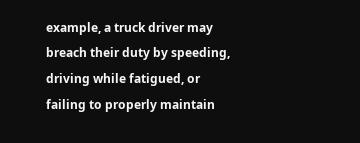example, a truck driver may breach their duty by speeding, driving while fatigued, or failing to properly maintain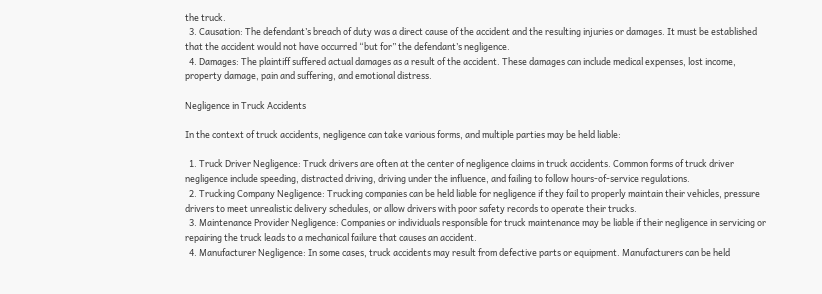the truck.
  3. Causation: The defendant’s breach of duty was a direct cause of the accident and the resulting injuries or damages. It must be established that the accident would not have occurred “but for” the defendant’s negligence.
  4. Damages: The plaintiff suffered actual damages as a result of the accident. These damages can include medical expenses, lost income, property damage, pain and suffering, and emotional distress.

Negligence in Truck Accidents

In the context of truck accidents, negligence can take various forms, and multiple parties may be held liable:

  1. Truck Driver Negligence: Truck drivers are often at the center of negligence claims in truck accidents. Common forms of truck driver negligence include speeding, distracted driving, driving under the influence, and failing to follow hours-of-service regulations.
  2. Trucking Company Negligence: Trucking companies can be held liable for negligence if they fail to properly maintain their vehicles, pressure drivers to meet unrealistic delivery schedules, or allow drivers with poor safety records to operate their trucks.
  3. Maintenance Provider Negligence: Companies or individuals responsible for truck maintenance may be liable if their negligence in servicing or repairing the truck leads to a mechanical failure that causes an accident.
  4. Manufacturer Negligence: In some cases, truck accidents may result from defective parts or equipment. Manufacturers can be held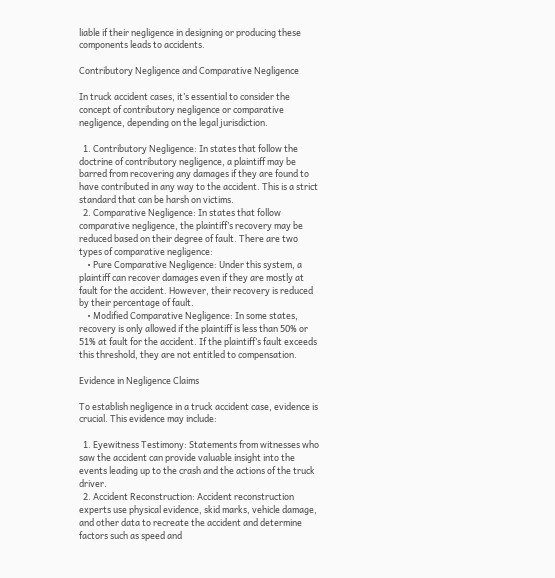liable if their negligence in designing or producing these components leads to accidents.

Contributory Negligence and Comparative Negligence

In truck accident cases, it’s essential to consider the concept of contributory negligence or comparative negligence, depending on the legal jurisdiction.

  1. Contributory Negligence: In states that follow the doctrine of contributory negligence, a plaintiff may be barred from recovering any damages if they are found to have contributed in any way to the accident. This is a strict standard that can be harsh on victims.
  2. Comparative Negligence: In states that follow comparative negligence, the plaintiff’s recovery may be reduced based on their degree of fault. There are two types of comparative negligence:
    • Pure Comparative Negligence: Under this system, a plaintiff can recover damages even if they are mostly at fault for the accident. However, their recovery is reduced by their percentage of fault.
    • Modified Comparative Negligence: In some states, recovery is only allowed if the plaintiff is less than 50% or 51% at fault for the accident. If the plaintiff’s fault exceeds this threshold, they are not entitled to compensation.

Evidence in Negligence Claims

To establish negligence in a truck accident case, evidence is crucial. This evidence may include:

  1. Eyewitness Testimony: Statements from witnesses who saw the accident can provide valuable insight into the events leading up to the crash and the actions of the truck driver.
  2. Accident Reconstruction: Accident reconstruction experts use physical evidence, skid marks, vehicle damage, and other data to recreate the accident and determine factors such as speed and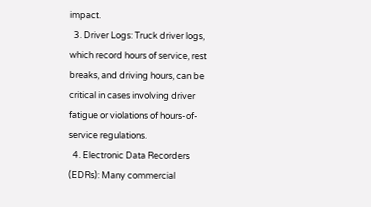impact.
  3. Driver Logs: Truck driver logs, which record hours of service, rest breaks, and driving hours, can be critical in cases involving driver fatigue or violations of hours-of-service regulations.
  4. Electronic Data Recorders (EDRs): Many commercial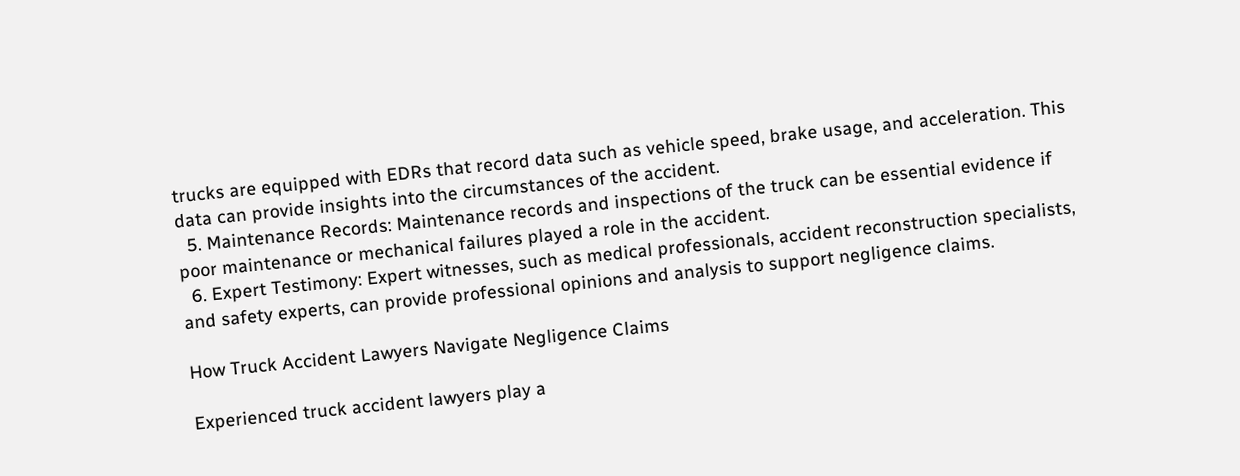trucks are equipped with EDRs that record data such as vehicle speed, brake usage, and acceleration. This data can provide insights into the circumstances of the accident.
  5. Maintenance Records: Maintenance records and inspections of the truck can be essential evidence if poor maintenance or mechanical failures played a role in the accident.
  6. Expert Testimony: Expert witnesses, such as medical professionals, accident reconstruction specialists, and safety experts, can provide professional opinions and analysis to support negligence claims.

How Truck Accident Lawyers Navigate Negligence Claims

Experienced truck accident lawyers play a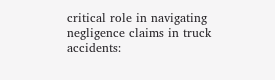critical role in navigating negligence claims in truck accidents: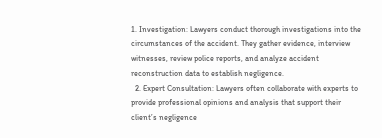1. Investigation: Lawyers conduct thorough investigations into the circumstances of the accident. They gather evidence, interview witnesses, review police reports, and analyze accident reconstruction data to establish negligence.
  2. Expert Consultation: Lawyers often collaborate with experts to provide professional opinions and analysis that support their client’s negligence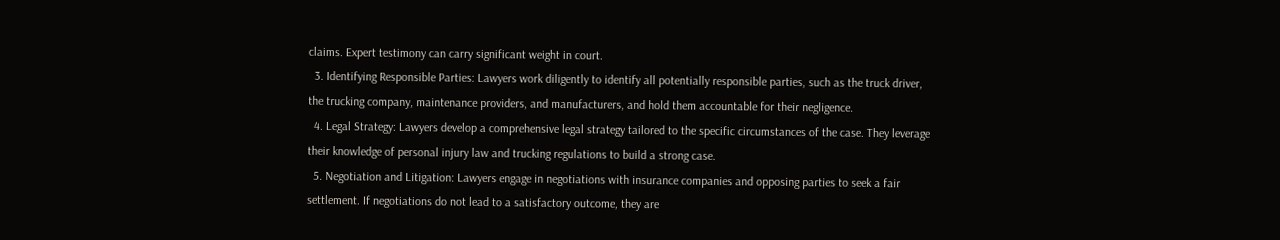claims. Expert testimony can carry significant weight in court.
  3. Identifying Responsible Parties: Lawyers work diligently to identify all potentially responsible parties, such as the truck driver, the trucking company, maintenance providers, and manufacturers, and hold them accountable for their negligence.
  4. Legal Strategy: Lawyers develop a comprehensive legal strategy tailored to the specific circumstances of the case. They leverage their knowledge of personal injury law and trucking regulations to build a strong case.
  5. Negotiation and Litigation: Lawyers engage in negotiations with insurance companies and opposing parties to seek a fair settlement. If negotiations do not lead to a satisfactory outcome, they are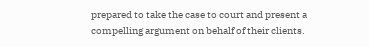prepared to take the case to court and present a compelling argument on behalf of their clients.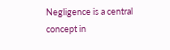Negligence is a central concept in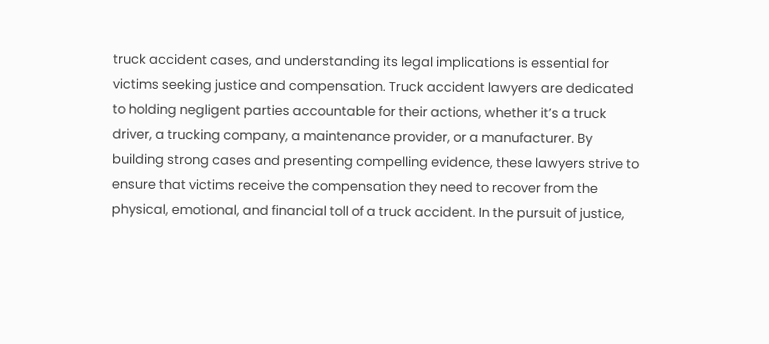truck accident cases, and understanding its legal implications is essential for victims seeking justice and compensation. Truck accident lawyers are dedicated to holding negligent parties accountable for their actions, whether it’s a truck driver, a trucking company, a maintenance provider, or a manufacturer. By building strong cases and presenting compelling evidence, these lawyers strive to ensure that victims receive the compensation they need to recover from the physical, emotional, and financial toll of a truck accident. In the pursuit of justice,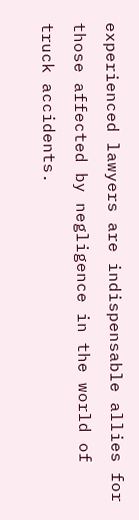experienced lawyers are indispensable allies for those affected by negligence in the world of truck accidents.